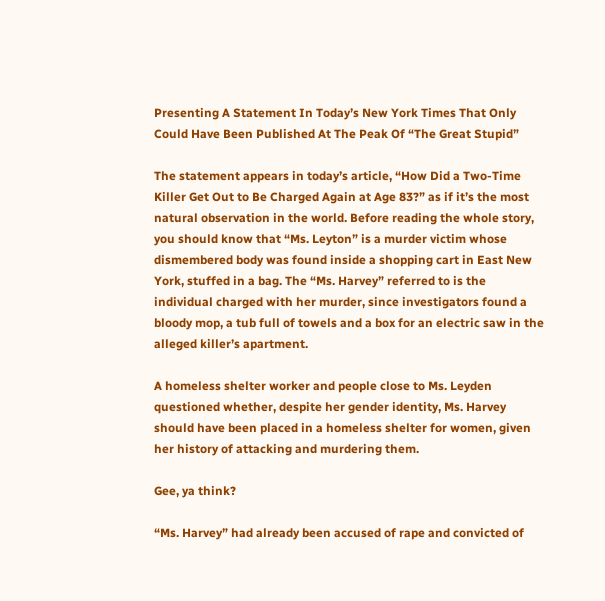Presenting A Statement In Today’s New York Times That Only Could Have Been Published At The Peak Of “The Great Stupid”

The statement appears in today’s article, “How Did a Two-Time Killer Get Out to Be Charged Again at Age 83?” as if it’s the most natural observation in the world. Before reading the whole story, you should know that “Ms. Leyton” is a murder victim whose dismembered body was found inside a shopping cart in East New York, stuffed in a bag. The “Ms. Harvey” referred to is the individual charged with her murder, since investigators found a bloody mop, a tub full of towels and a box for an electric saw in the alleged killer’s apartment.

A homeless shelter worker and people close to Ms. Leyden questioned whether, despite her gender identity, Ms. Harvey should have been placed in a homeless shelter for women, given her history of attacking and murdering them.

Gee, ya think?

“Ms. Harvey” had already been accused of rape and convicted of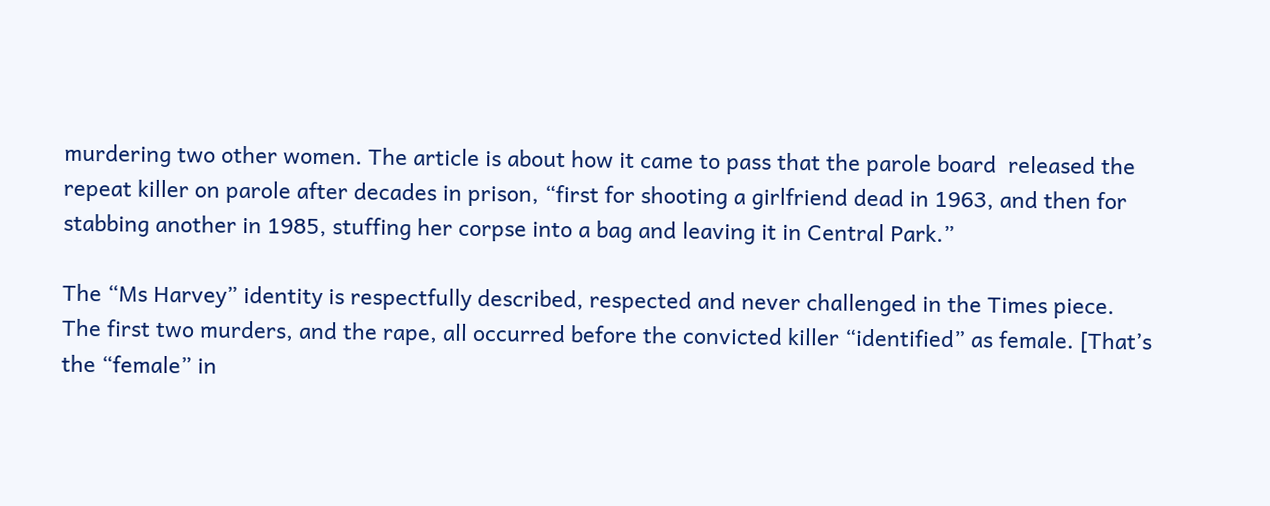murdering two other women. The article is about how it came to pass that the parole board  released the repeat killer on parole after decades in prison, “first for shooting a girlfriend dead in 1963, and then for stabbing another in 1985, stuffing her corpse into a bag and leaving it in Central Park.”

The “Ms Harvey” identity is respectfully described, respected and never challenged in the Times piece. The first two murders, and the rape, all occurred before the convicted killer “identified” as female. [That’s the “female” in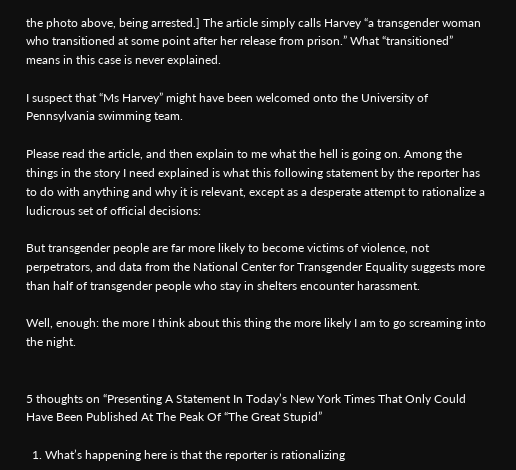the photo above, being arrested.] The article simply calls Harvey “a transgender woman who transitioned at some point after her release from prison.” What “transitioned” means in this case is never explained.

I suspect that “Ms Harvey” might have been welcomed onto the University of Pennsylvania swimming team.

Please read the article, and then explain to me what the hell is going on. Among the things in the story I need explained is what this following statement by the reporter has to do with anything and why it is relevant, except as a desperate attempt to rationalize a ludicrous set of official decisions:

But transgender people are far more likely to become victims of violence, not perpetrators, and data from the National Center for Transgender Equality suggests more than half of transgender people who stay in shelters encounter harassment.

Well, enough: the more I think about this thing the more likely I am to go screaming into the night.


5 thoughts on “Presenting A Statement In Today’s New York Times That Only Could Have Been Published At The Peak Of “The Great Stupid”

  1. What’s happening here is that the reporter is rationalizing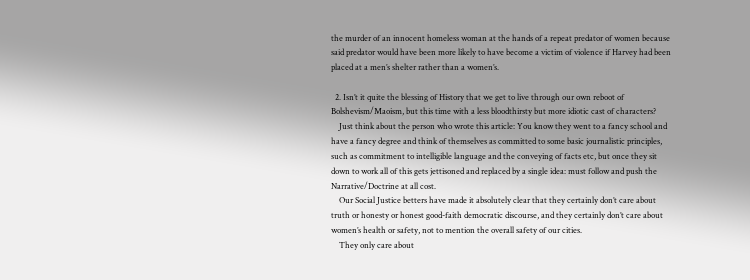the murder of an innocent homeless woman at the hands of a repeat predator of women because said predator would have been more likely to have become a victim of violence if Harvey had been placed at a men’s shelter rather than a women’s.

  2. Isn’t it quite the blessing of History that we get to live through our own reboot of Bolshevism/Maoism, but this time with a less bloodthirsty but more idiotic cast of characters?
    Just think about the person who wrote this article: You know they went to a fancy school and have a fancy degree and think of themselves as committed to some basic journalistic principles, such as commitment to intelligible language and the conveying of facts etc, but once they sit down to work all of this gets jettisoned and replaced by a single idea: must follow and push the Narrative/Doctrine at all cost.
    Our Social Justice betters have made it absolutely clear that they certainly don’t care about truth or honesty or honest good-faith democratic discourse, and they certainly don’t care about women’s health or safety, not to mention the overall safety of our cities.
    They only care about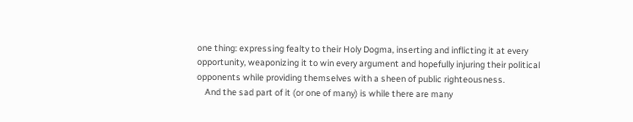one thing: expressing fealty to their Holy Dogma, inserting and inflicting it at every opportunity, weaponizing it to win every argument and hopefully injuring their political opponents while providing themselves with a sheen of public righteousness.
    And the sad part of it (or one of many) is while there are many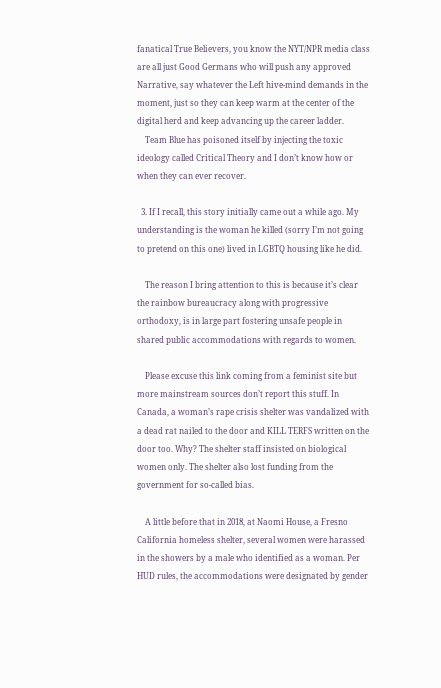fanatical True Believers, you know the NYT/NPR media class are all just Good Germans who will push any approved Narrative, say whatever the Left hive-mind demands in the moment, just so they can keep warm at the center of the digital herd and keep advancing up the career ladder.
    Team Blue has poisoned itself by injecting the toxic ideology called Critical Theory and I don’t know how or when they can ever recover.

  3. If I recall, this story initially came out a while ago. My understanding is the woman he killed (sorry I’m not going to pretend on this one) lived in LGBTQ housing like he did.

    The reason I bring attention to this is because it’s clear the rainbow bureaucracy along with progressive orthodoxy, is in large part fostering unsafe people in shared public accommodations with regards to women.

    Please excuse this link coming from a feminist site but more mainstream sources don’t report this stuff. In Canada, a woman’s rape crisis shelter was vandalized with a dead rat nailed to the door and KILL TERFS written on the door too. Why? The shelter staff insisted on biological women only. The shelter also lost funding from the government for so-called bias.

    A little before that in 2018, at Naomi House, a Fresno California homeless shelter, several women were harassed in the showers by a male who identified as a woman. Per HUD rules, the accommodations were designated by gender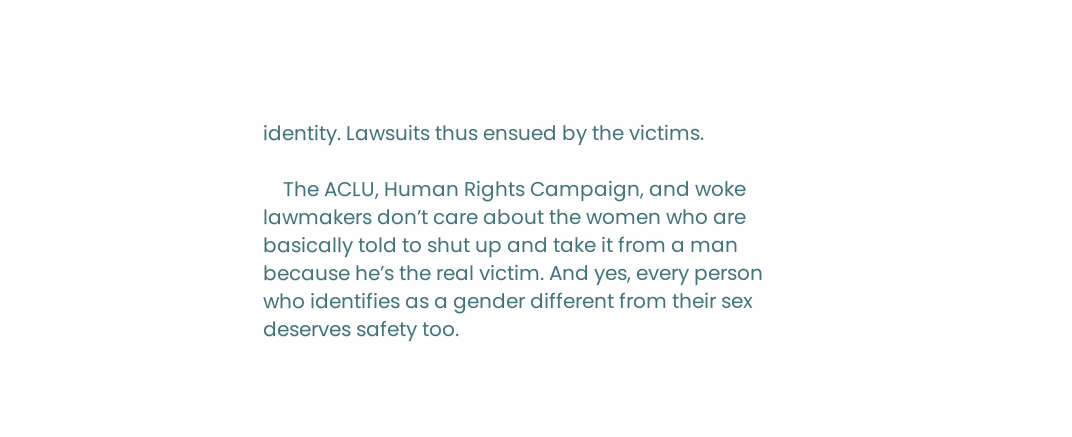identity. Lawsuits thus ensued by the victims.

    The ACLU, Human Rights Campaign, and woke lawmakers don’t care about the women who are basically told to shut up and take it from a man because he’s the real victim. And yes, every person who identifies as a gender different from their sex deserves safety too.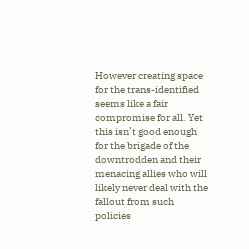However creating space for the trans-identified seems like a fair compromise for all. Yet this isn’t good enough for the brigade of the downtrodden and their menacing allies who will likely never deal with the fallout from such policies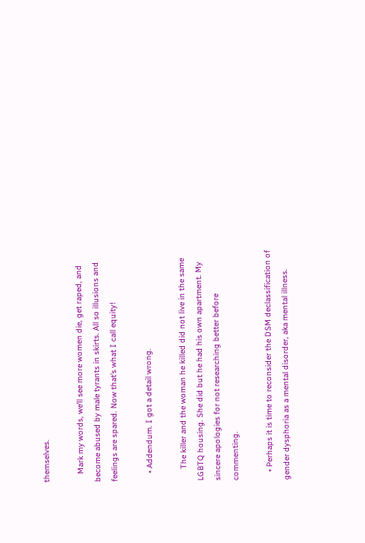themselves.

    Mark my words, we’ll see more women die, get raped, and become abused by male tyrants in skirts. All so illusions and feelings are spared. Now that’s what I call equity!

    • Addendum. I got a detail wrong.

      The killer and the woman he killed did not live in the same LGBTQ housing. She did but he had his own apartment. My sincere apologies for not researching better before commenting.

    • Perhaps it is time to reconsider the DSM declassification of gender dysphoria as a mental disorder, aka mental illness.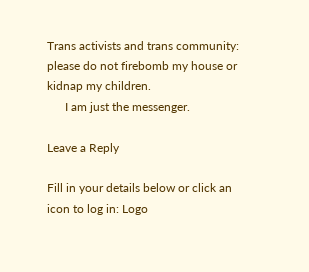Trans activists and trans community: please do not firebomb my house or kidnap my children.
      I am just the messenger.

Leave a Reply

Fill in your details below or click an icon to log in: Logo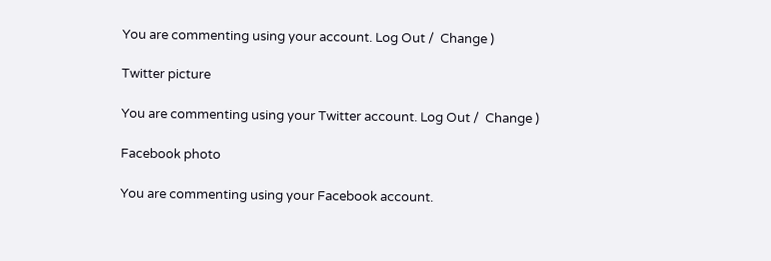You are commenting using your account. Log Out /  Change )

Twitter picture

You are commenting using your Twitter account. Log Out /  Change )

Facebook photo

You are commenting using your Facebook account.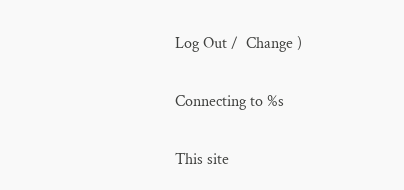Log Out /  Change )

Connecting to %s

This site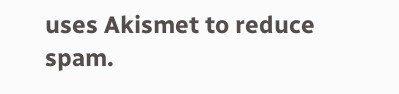uses Akismet to reduce spam.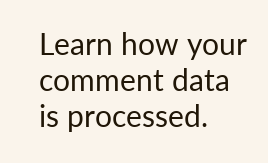Learn how your comment data is processed.